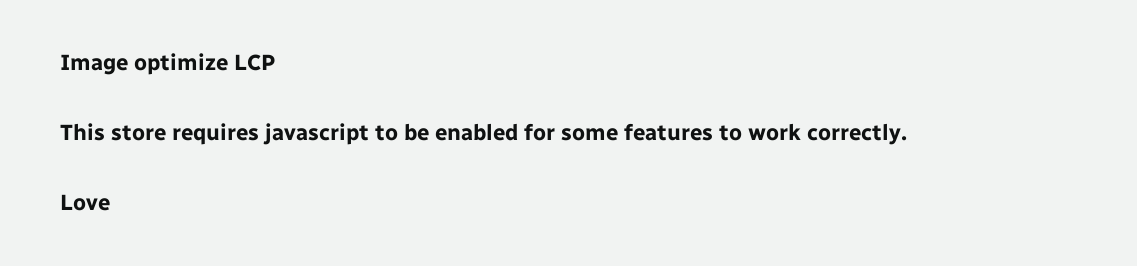Image optimize LCP

This store requires javascript to be enabled for some features to work correctly.

Love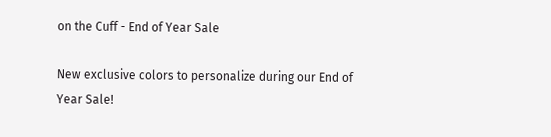on the Cuff - End of Year Sale

New exclusive colors to personalize during our End of Year Sale!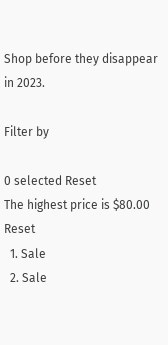Shop before they disappear in 2023.

Filter by

0 selected Reset
The highest price is $80.00 Reset
  1. Sale
  2. Sale